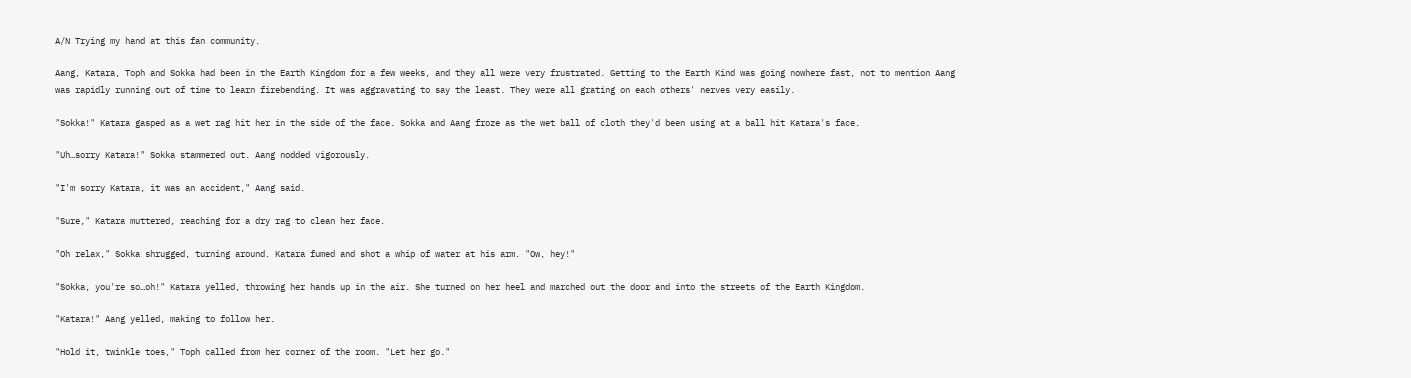A/N Trying my hand at this fan community.

Aang, Katara, Toph and Sokka had been in the Earth Kingdom for a few weeks, and they all were very frustrated. Getting to the Earth Kind was going nowhere fast, not to mention Aang was rapidly running out of time to learn firebending. It was aggravating to say the least. They were all grating on each others' nerves very easily.

"Sokka!" Katara gasped as a wet rag hit her in the side of the face. Sokka and Aang froze as the wet ball of cloth they'd been using at a ball hit Katara's face.

"Uh…sorry Katara!" Sokka stammered out. Aang nodded vigorously.

"I'm sorry Katara, it was an accident," Aang said.

"Sure," Katara muttered, reaching for a dry rag to clean her face.

"Oh relax," Sokka shrugged, turning around. Katara fumed and shot a whip of water at his arm. "Ow, hey!"

"Sokka, you're so…oh!" Katara yelled, throwing her hands up in the air. She turned on her heel and marched out the door and into the streets of the Earth Kingdom.

"Katara!" Aang yelled, making to follow her.

"Hold it, twinkle toes," Toph called from her corner of the room. "Let her go."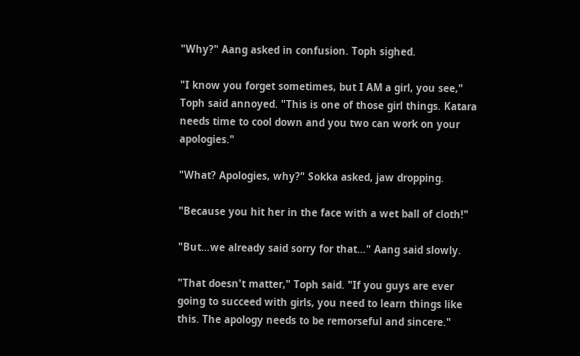"Why?" Aang asked in confusion. Toph sighed.

"I know you forget sometimes, but I AM a girl, you see," Toph said annoyed. "This is one of those girl things. Katara needs time to cool down and you two can work on your apologies."

"What? Apologies, why?" Sokka asked, jaw dropping.

"Because you hit her in the face with a wet ball of cloth!"

"But…we already said sorry for that…" Aang said slowly.

"That doesn't matter," Toph said. "If you guys are ever going to succeed with girls, you need to learn things like this. The apology needs to be remorseful and sincere."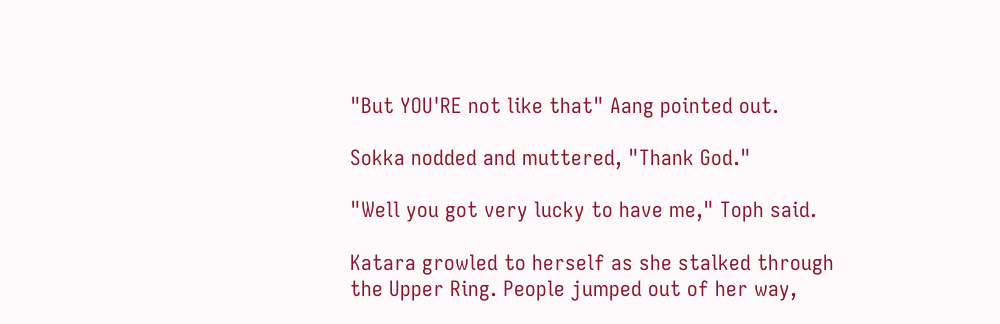"But YOU'RE not like that" Aang pointed out.

Sokka nodded and muttered, "Thank God."

"Well you got very lucky to have me," Toph said.

Katara growled to herself as she stalked through the Upper Ring. People jumped out of her way,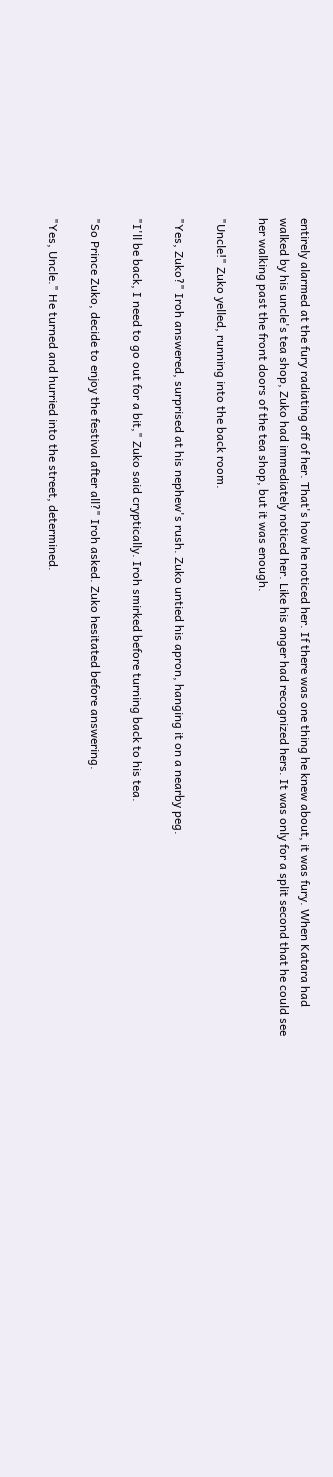entirely alarmed at the fury radiating off of her. That's how he noticed her. If there was one thing he knew about, it was fury. When Katara had walked by his uncle's tea shop, Zuko had immediately noticed her. Like his anger had recognized hers. It was only for a split second that he could see her walking past the front doors of the tea shop, but it was enough.

"Uncle!" Zuko yelled, running into the back room.

"Yes, Zuko?" Iroh answered, surprised at his nephew's rush. Zuko untied his apron, hanging it on a nearby peg.

"I'll be back, I need to go out for a bit," Zuko said cryptically. Iroh smirked before turning back to his tea.

"So Prince Zuko, decide to enjoy the festival after all?" Iroh asked. Zuko hesitated before answering.

"Yes, Uncle." He turned and hurried into the street, determined.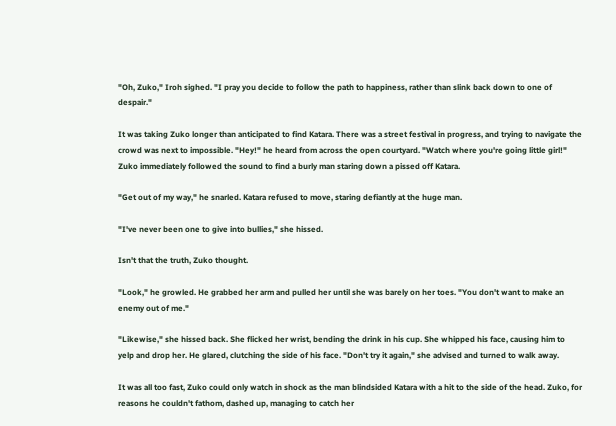"Oh, Zuko," Iroh sighed. "I pray you decide to follow the path to happiness, rather than slink back down to one of despair."

It was taking Zuko longer than anticipated to find Katara. There was a street festival in progress, and trying to navigate the crowd was next to impossible. "Hey!" he heard from across the open courtyard. "Watch where you're going little girl!" Zuko immediately followed the sound to find a burly man staring down a pissed off Katara.

"Get out of my way," he snarled. Katara refused to move, staring defiantly at the huge man.

"I've never been one to give into bullies," she hissed.

Isn't that the truth, Zuko thought.

"Look," he growled. He grabbed her arm and pulled her until she was barely on her toes. "You don't want to make an enemy out of me."

"Likewise," she hissed back. She flicked her wrist, bending the drink in his cup. She whipped his face, causing him to yelp and drop her. He glared, clutching the side of his face. "Don't try it again," she advised and turned to walk away.

It was all too fast, Zuko could only watch in shock as the man blindsided Katara with a hit to the side of the head. Zuko, for reasons he couldn't fathom, dashed up, managing to catch her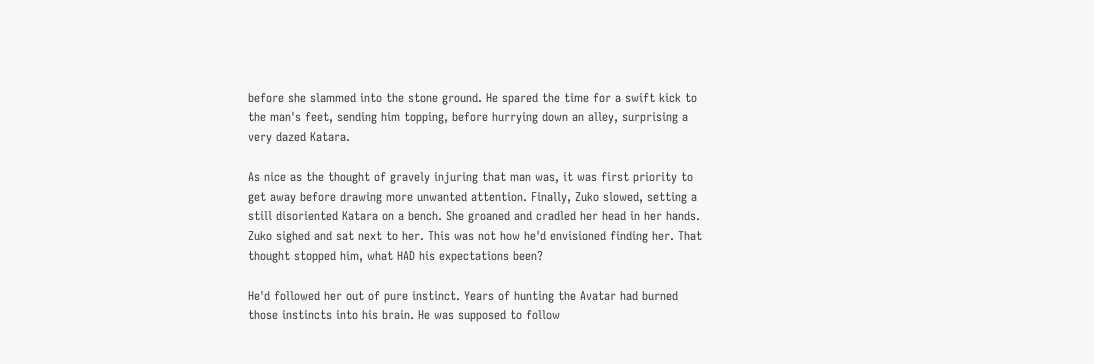before she slammed into the stone ground. He spared the time for a swift kick to the man's feet, sending him topping, before hurrying down an alley, surprising a very dazed Katara.

As nice as the thought of gravely injuring that man was, it was first priority to get away before drawing more unwanted attention. Finally, Zuko slowed, setting a still disoriented Katara on a bench. She groaned and cradled her head in her hands. Zuko sighed and sat next to her. This was not how he'd envisioned finding her. That thought stopped him, what HAD his expectations been?

He'd followed her out of pure instinct. Years of hunting the Avatar had burned those instincts into his brain. He was supposed to follow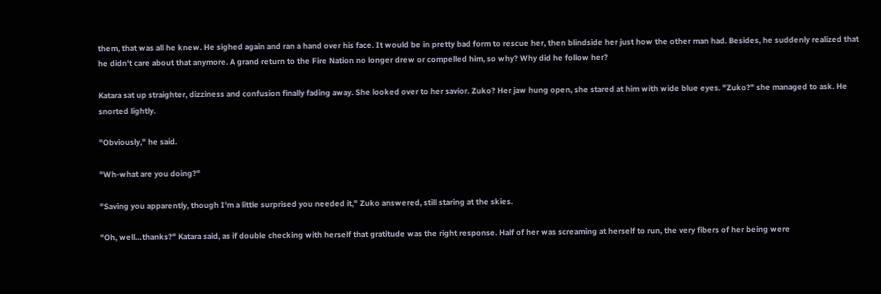them, that was all he knew. He sighed again and ran a hand over his face. It would be in pretty bad form to rescue her, then blindside her just how the other man had. Besides, he suddenly realized that he didn't care about that anymore. A grand return to the Fire Nation no longer drew or compelled him, so why? Why did he follow her?

Katara sat up straighter, dizziness and confusion finally fading away. She looked over to her savior. Zuko? Her jaw hung open, she stared at him with wide blue eyes. "Zuko?" she managed to ask. He snorted lightly.

"Obviously," he said.

"Wh-what are you doing?"

"Saving you apparently, though I'm a little surprised you needed it," Zuko answered, still staring at the skies.

"Oh, well…thanks?" Katara said, as if double checking with herself that gratitude was the right response. Half of her was screaming at herself to run, the very fibers of her being were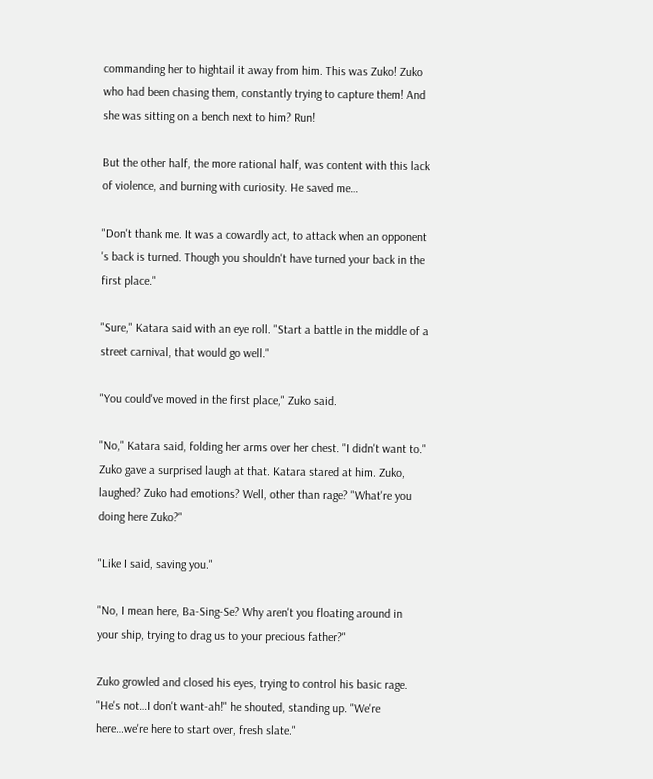commanding her to hightail it away from him. This was Zuko! Zuko who had been chasing them, constantly trying to capture them! And she was sitting on a bench next to him? Run!

But the other half, the more rational half, was content with this lack of violence, and burning with curiosity. He saved me…

"Don't thank me. It was a cowardly act, to attack when an opponent 's back is turned. Though you shouldn't have turned your back in the first place."

"Sure," Katara said with an eye roll. "Start a battle in the middle of a street carnival, that would go well."

"You could've moved in the first place," Zuko said.

"No," Katara said, folding her arms over her chest. "I didn't want to." Zuko gave a surprised laugh at that. Katara stared at him. Zuko, laughed? Zuko had emotions? Well, other than rage? "What're you doing here Zuko?"

"Like I said, saving you."

"No, I mean here, Ba-Sing-Se? Why aren't you floating around in your ship, trying to drag us to your precious father?"

Zuko growled and closed his eyes, trying to control his basic rage. "He's not…I don't want-ah!" he shouted, standing up. "We're here…we're here to start over, fresh slate."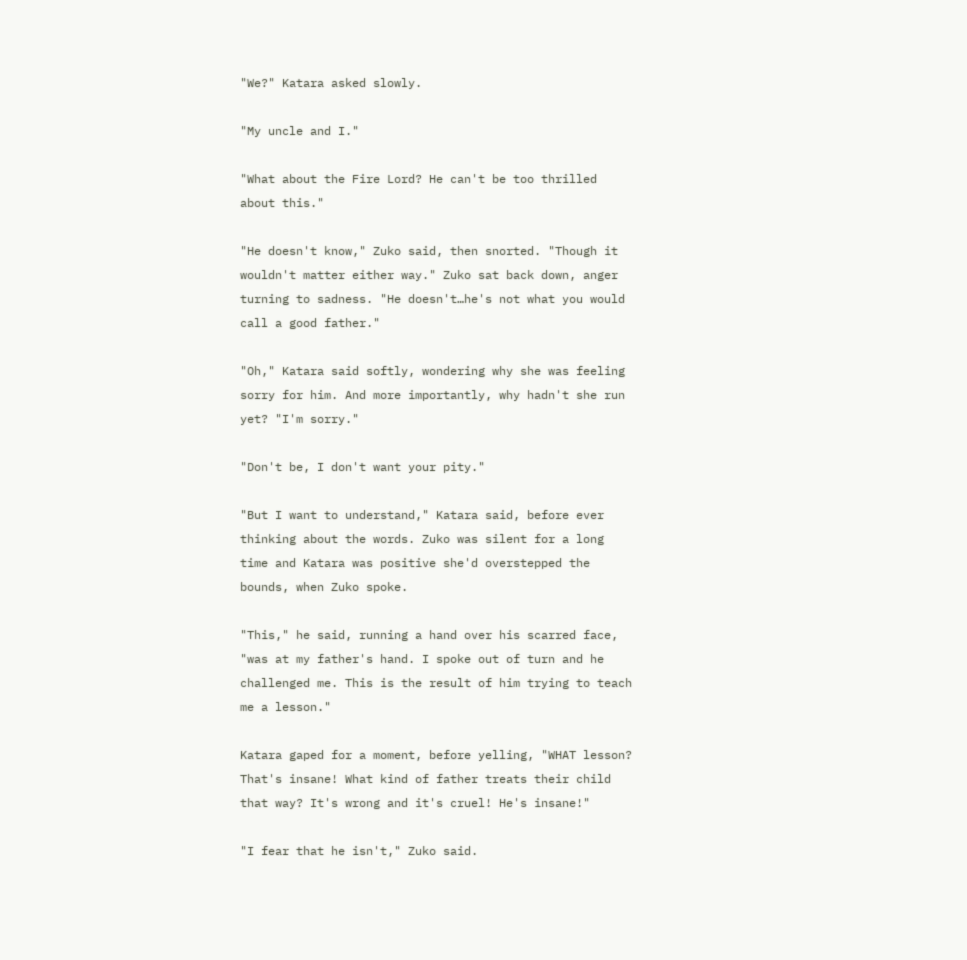"We?" Katara asked slowly.

"My uncle and I."

"What about the Fire Lord? He can't be too thrilled about this."

"He doesn't know," Zuko said, then snorted. "Though it wouldn't matter either way." Zuko sat back down, anger turning to sadness. "He doesn't…he's not what you would call a good father."

"Oh," Katara said softly, wondering why she was feeling sorry for him. And more importantly, why hadn't she run yet? "I'm sorry."

"Don't be, I don't want your pity."

"But I want to understand," Katara said, before ever thinking about the words. Zuko was silent for a long time and Katara was positive she'd overstepped the bounds, when Zuko spoke.

"This," he said, running a hand over his scarred face, "was at my father's hand. I spoke out of turn and he challenged me. This is the result of him trying to teach me a lesson."

Katara gaped for a moment, before yelling, "WHAT lesson? That's insane! What kind of father treats their child that way? It's wrong and it's cruel! He's insane!"

"I fear that he isn't," Zuko said.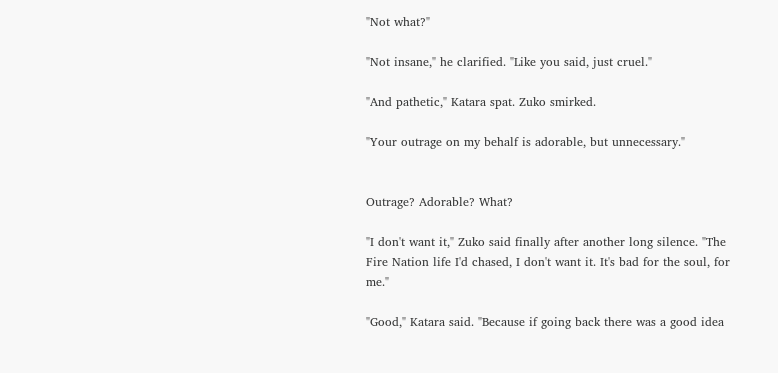"Not what?"

"Not insane," he clarified. "Like you said, just cruel."

"And pathetic," Katara spat. Zuko smirked.

"Your outrage on my behalf is adorable, but unnecessary."


Outrage? Adorable? What?

"I don't want it," Zuko said finally after another long silence. "The Fire Nation life I'd chased, I don't want it. It's bad for the soul, for me."

"Good," Katara said. "Because if going back there was a good idea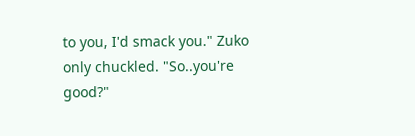to you, I'd smack you." Zuko only chuckled. "So..you're good?"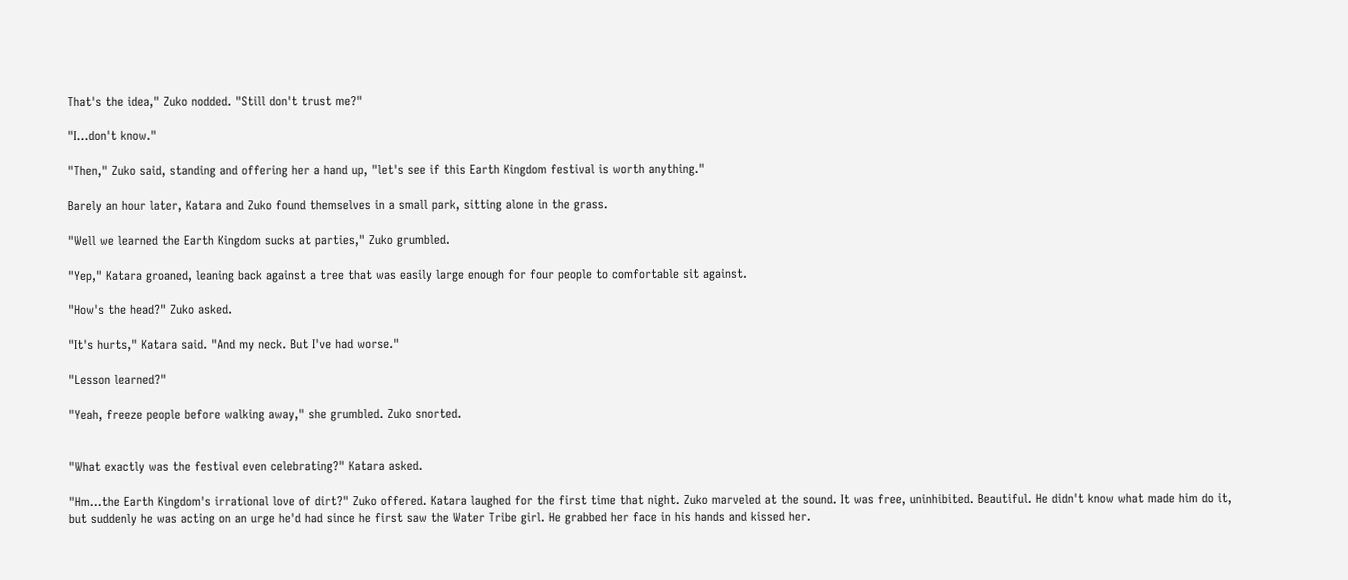That's the idea," Zuko nodded. "Still don't trust me?"

"I…don't know."

"Then," Zuko said, standing and offering her a hand up, "let's see if this Earth Kingdom festival is worth anything."

Barely an hour later, Katara and Zuko found themselves in a small park, sitting alone in the grass.

"Well we learned the Earth Kingdom sucks at parties," Zuko grumbled.

"Yep," Katara groaned, leaning back against a tree that was easily large enough for four people to comfortable sit against.

"How's the head?" Zuko asked.

"It's hurts," Katara said. "And my neck. But I've had worse."

"Lesson learned?"

"Yeah, freeze people before walking away," she grumbled. Zuko snorted.


"What exactly was the festival even celebrating?" Katara asked.

"Hm…the Earth Kingdom's irrational love of dirt?" Zuko offered. Katara laughed for the first time that night. Zuko marveled at the sound. It was free, uninhibited. Beautiful. He didn't know what made him do it, but suddenly he was acting on an urge he'd had since he first saw the Water Tribe girl. He grabbed her face in his hands and kissed her.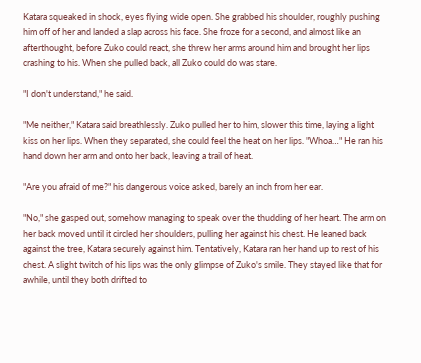Katara squeaked in shock, eyes flying wide open. She grabbed his shoulder, roughly pushing him off of her and landed a slap across his face. She froze for a second, and almost like an afterthought, before Zuko could react, she threw her arms around him and brought her lips crashing to his. When she pulled back, all Zuko could do was stare.

"I don't understand," he said.

"Me neither," Katara said breathlessly. Zuko pulled her to him, slower this time, laying a light kiss on her lips. When they separated, she could feel the heat on her lips. "Whoa…" He ran his hand down her arm and onto her back, leaving a trail of heat.

"Are you afraid of me?" his dangerous voice asked, barely an inch from her ear.

"No," she gasped out, somehow managing to speak over the thudding of her heart. The arm on her back moved until it circled her shoulders, pulling her against his chest. He leaned back against the tree, Katara securely against him. Tentatively, Katara ran her hand up to rest of his chest. A slight twitch of his lips was the only glimpse of Zuko's smile. They stayed like that for awhile, until they both drifted to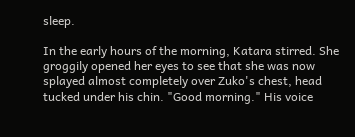sleep.

In the early hours of the morning, Katara stirred. She groggily opened her eyes to see that she was now splayed almost completely over Zuko's chest, head tucked under his chin. "Good morning." His voice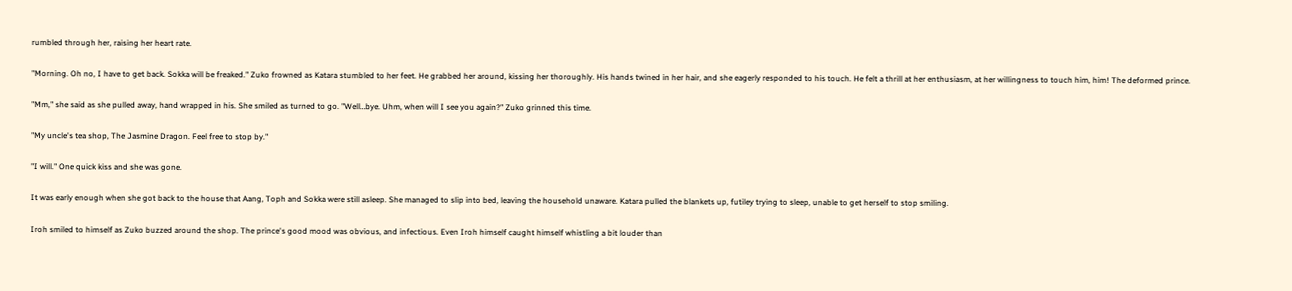rumbled through her, raising her heart rate.

"Morning. Oh no, I have to get back. Sokka will be freaked." Zuko frowned as Katara stumbled to her feet. He grabbed her around, kissing her thoroughly. His hands twined in her hair, and she eagerly responded to his touch. He felt a thrill at her enthusiasm, at her willingness to touch him, him! The deformed prince.

"Mm," she said as she pulled away, hand wrapped in his. She smiled as turned to go. "Well…bye. Uhm, when will I see you again?" Zuko grinned this time.

"My uncle's tea shop, The Jasmine Dragon. Feel free to stop by."

"I will." One quick kiss and she was gone.

It was early enough when she got back to the house that Aang, Toph and Sokka were still asleep. She managed to slip into bed, leaving the household unaware. Katara pulled the blankets up, futiley trying to sleep, unable to get herself to stop smiling.

Iroh smiled to himself as Zuko buzzed around the shop. The prince's good mood was obvious, and infectious. Even Iroh himself caught himself whistling a bit louder than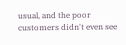usual, and the poor customers didn't even see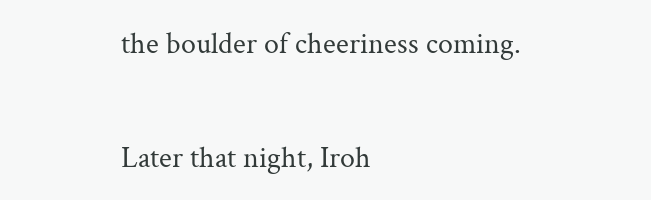the boulder of cheeriness coming.

Later that night, Iroh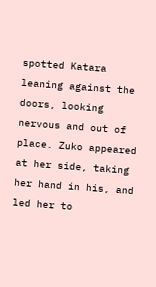spotted Katara leaning against the doors, looking nervous and out of place. Zuko appeared at her side, taking her hand in his, and led her to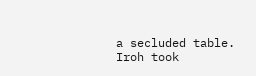a secluded table. Iroh took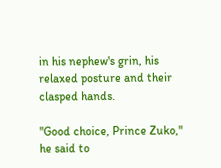in his nephew's grin, his relaxed posture and their clasped hands.

"Good choice, Prince Zuko," he said to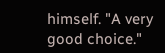himself. "A very good choice."